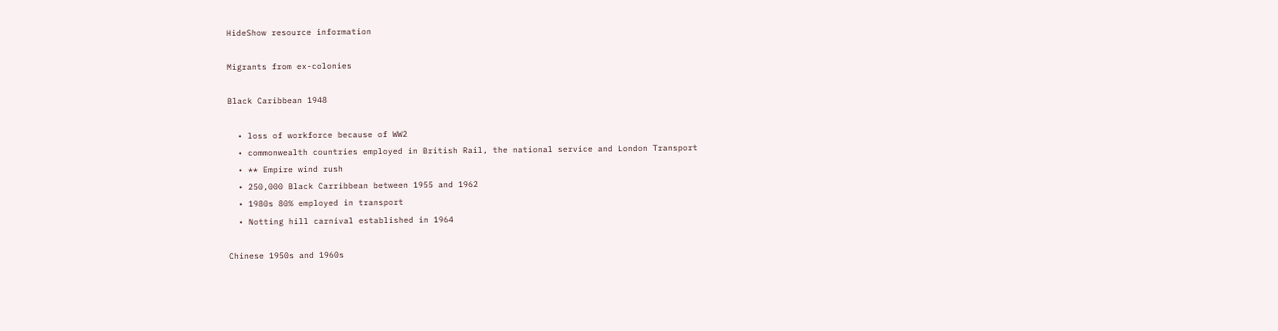HideShow resource information

Migrants from ex-colonies

Black Caribbean 1948

  • loss of workforce because of WW2
  • commonwealth countries employed in British Rail, the national service and London Transport
  • ** Empire wind rush
  • 250,000 Black Carribbean between 1955 and 1962
  • 1980s 80% employed in transport
  • Notting hill carnival established in 1964

Chinese 1950s and 1960s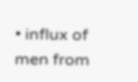• influx of men from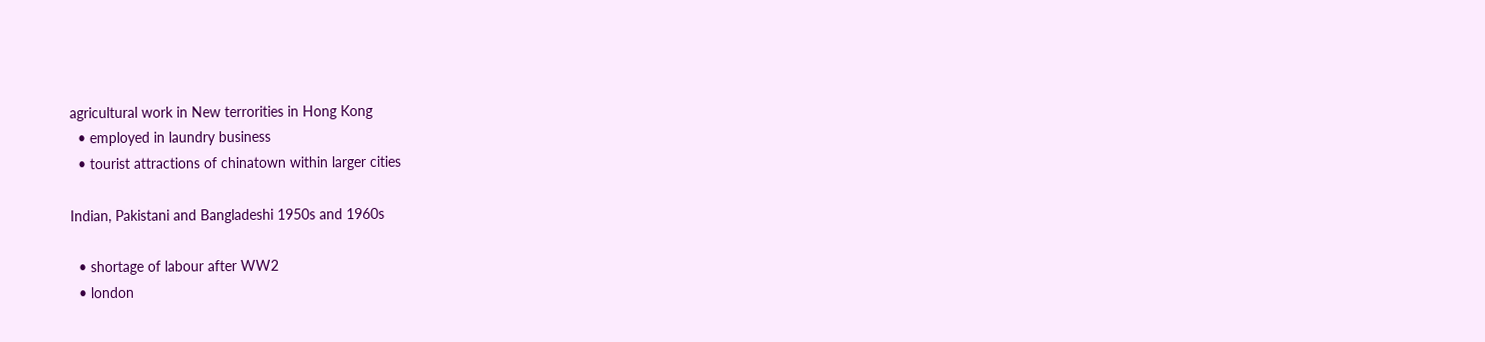agricultural work in New terrorities in Hong Kong
  • employed in laundry business
  • tourist attractions of chinatown within larger cities

Indian, Pakistani and Bangladeshi 1950s and 1960s

  • shortage of labour after WW2
  • london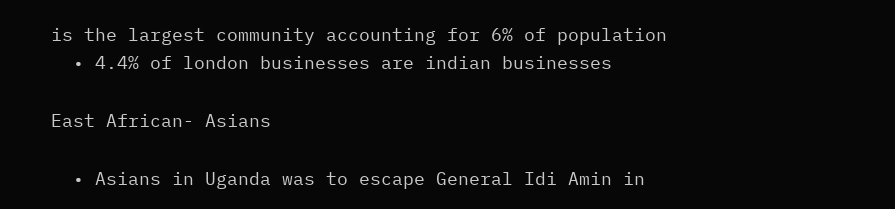is the largest community accounting for 6% of population
  • 4.4% of london businesses are indian businesses

East African- Asians

  • Asians in Uganda was to escape General Idi Amin in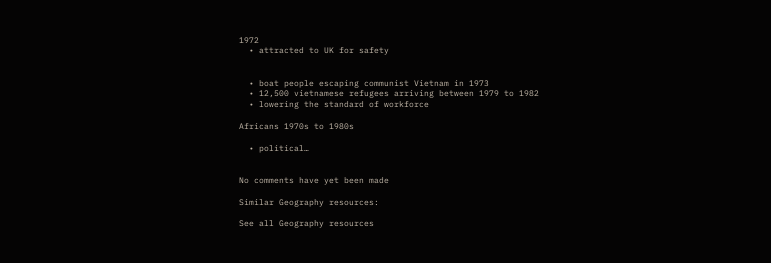1972
  • attracted to UK for safety


  • boat people escaping communist Vietnam in 1973
  • 12,500 vietnamese refugees arriving between 1979 to 1982
  • lowering the standard of workforce

Africans 1970s to 1980s

  • political…


No comments have yet been made

Similar Geography resources:

See all Geography resources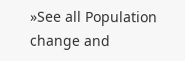»See all Population change and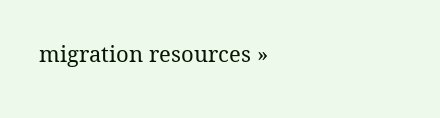migration resources »